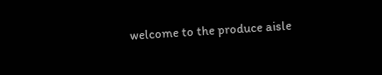welcome to the produce aisle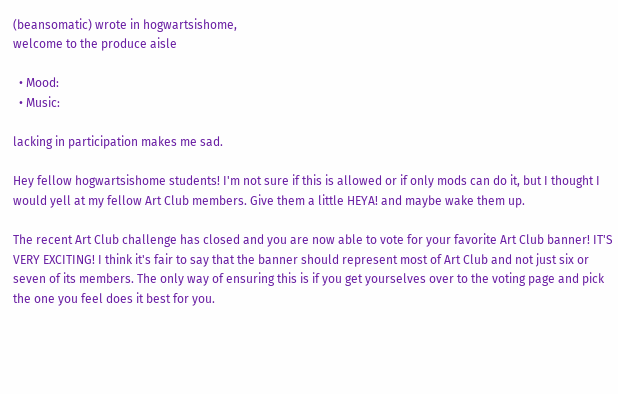(beansomatic) wrote in hogwartsishome,
welcome to the produce aisle

  • Mood:
  • Music:

lacking in participation makes me sad.

Hey fellow hogwartsishome students! I'm not sure if this is allowed or if only mods can do it, but I thought I would yell at my fellow Art Club members. Give them a little HEYA! and maybe wake them up.

The recent Art Club challenge has closed and you are now able to vote for your favorite Art Club banner! IT'S VERY EXCITING! I think it's fair to say that the banner should represent most of Art Club and not just six or seven of its members. The only way of ensuring this is if you get yourselves over to the voting page and pick the one you feel does it best for you.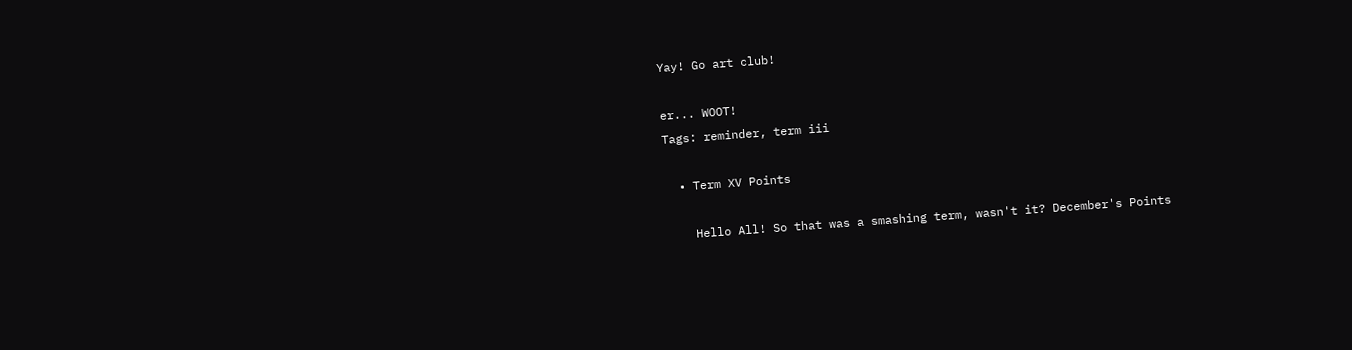Yay! Go art club!

er... WOOT!
Tags: reminder, term iii

  • Term XV Points

    Hello All! So that was a smashing term, wasn't it? December's Points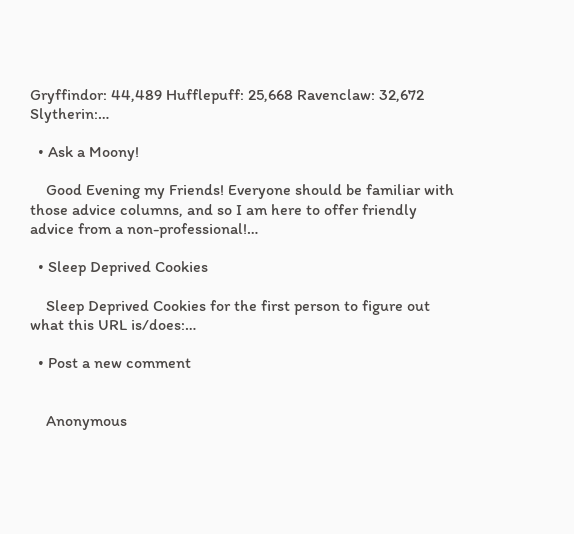Gryffindor: 44,489 Hufflepuff: 25,668 Ravenclaw: 32,672 Slytherin:…

  • Ask a Moony!

    Good Evening my Friends! Everyone should be familiar with those advice columns, and so I am here to offer friendly advice from a non-professional!…

  • Sleep Deprived Cookies

    Sleep Deprived Cookies for the first person to figure out what this URL is/does:…

  • Post a new comment


    Anonymous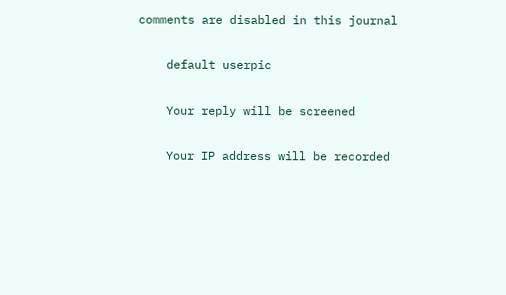comments are disabled in this journal

    default userpic

    Your reply will be screened

    Your IP address will be recorded